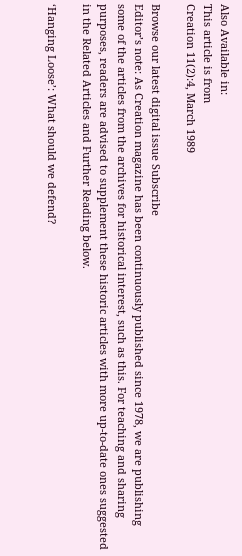Also Available in:
This article is from
Creation 11(2):4, March 1989

Browse our latest digital issue Subscribe
Editor’s note: As Creation magazine has been continuously published since 1978, we are publishing some of the articles from the archives for historical interest, such as this. For teaching and sharing purposes, readers are advised to supplement these historic articles with more up-to-date ones suggested in the Related Articles and Further Reading below.

‘Hanging Loose’: What should we defend?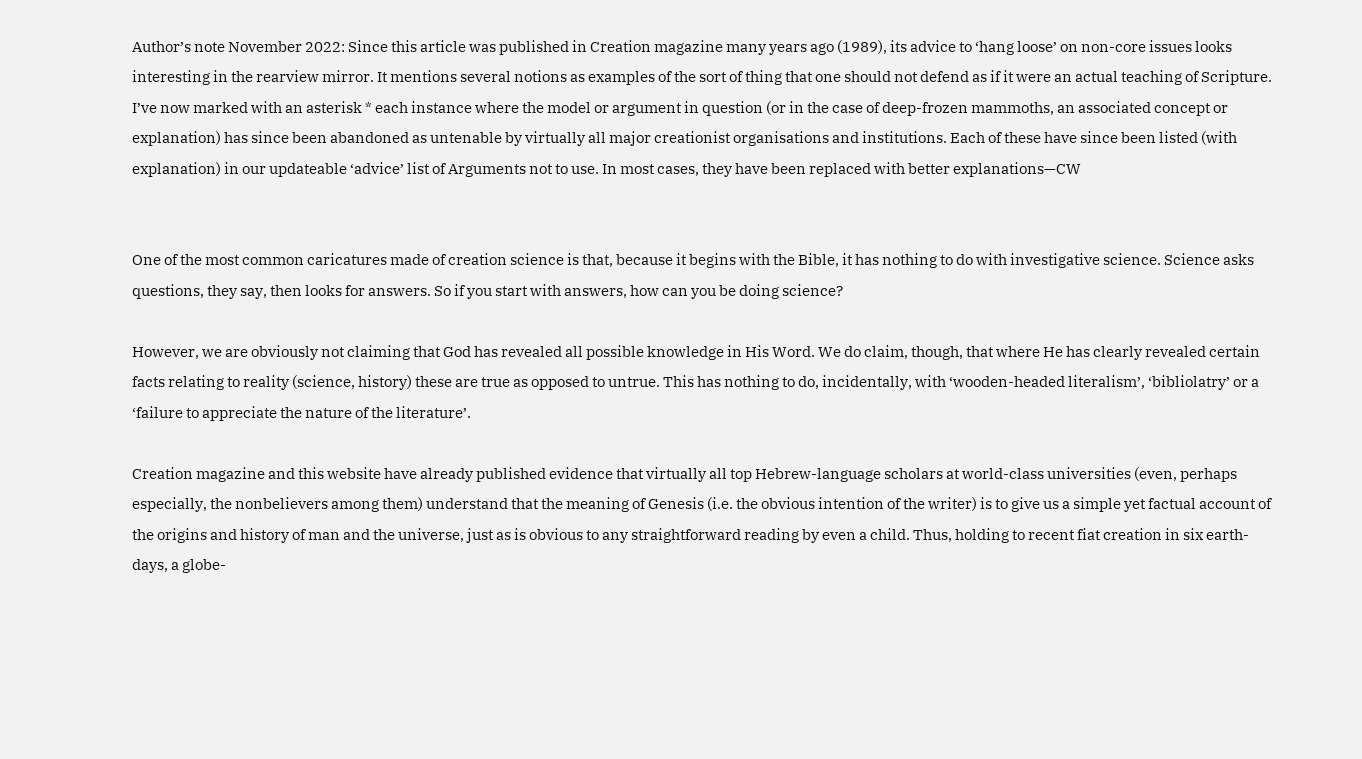Author’s note November 2022: Since this article was published in Creation magazine many years ago (1989), its advice to ‘hang loose’ on non-core issues looks interesting in the rearview mirror. It mentions several notions as examples of the sort of thing that one should not defend as if it were an actual teaching of Scripture. I’ve now marked with an asterisk * each instance where the model or argument in question (or in the case of deep-frozen mammoths, an associated concept or explanation) has since been abandoned as untenable by virtually all major creationist organisations and institutions. Each of these have since been listed (with explanation) in our updateable ‘advice’ list of Arguments not to use. In most cases, they have been replaced with better explanations—CW


One of the most common caricatures made of creation science is that, because it begins with the Bible, it has nothing to do with investigative science. Science asks questions, they say, then looks for answers. So if you start with answers, how can you be doing science?

However, we are obviously not claiming that God has revealed all possible knowledge in His Word. We do claim, though, that where He has clearly revealed certain facts relating to reality (science, history) these are true as opposed to untrue. This has nothing to do, incidentally, with ‘wooden-headed literalism’, ‘bibliolatry’ or a ‘failure to appreciate the nature of the literature’.

Creation magazine and this website have already published evidence that virtually all top Hebrew-language scholars at world-class universities (even, perhaps especially, the nonbelievers among them) understand that the meaning of Genesis (i.e. the obvious intention of the writer) is to give us a simple yet factual account of the origins and history of man and the universe, just as is obvious to any straightforward reading by even a child. Thus, holding to recent fiat creation in six earth-days, a globe-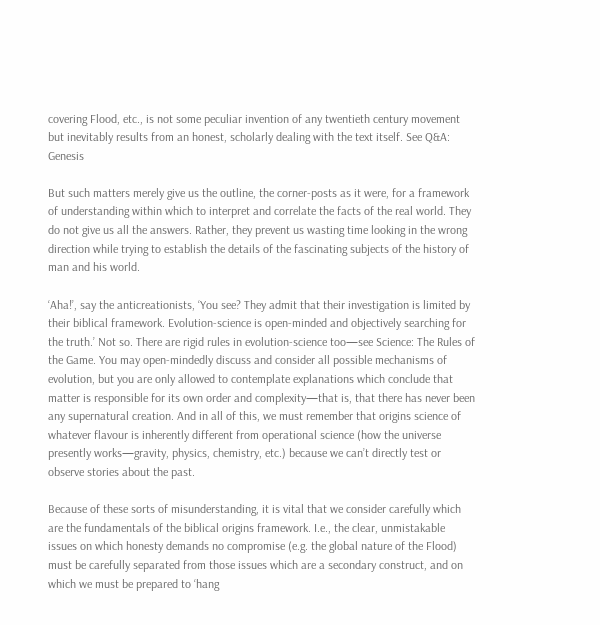covering Flood, etc., is not some peculiar invention of any twentieth century movement but inevitably results from an honest, scholarly dealing with the text itself. See Q&A: Genesis

But such matters merely give us the outline, the corner-posts as it were, for a framework of understanding within which to interpret and correlate the facts of the real world. They do not give us all the answers. Rather, they prevent us wasting time looking in the wrong direction while trying to establish the details of the fascinating subjects of the history of man and his world.

‘Aha!’, say the anticreationists, ‘You see? They admit that their investigation is limited by their biblical framework. Evolution-science is open-minded and objectively searching for the truth.’ Not so. There are rigid rules in evolution-science too—see Science: The Rules of the Game. You may open-mindedly discuss and consider all possible mechanisms of evolution, but you are only allowed to contemplate explanations which conclude that matter is responsible for its own order and complexity—that is, that there has never been any supernatural creation. And in all of this, we must remember that origins science of whatever flavour is inherently different from operational science (how the universe presently works—gravity, physics, chemistry, etc.) because we can’t directly test or observe stories about the past.

Because of these sorts of misunderstanding, it is vital that we consider carefully which are the fundamentals of the biblical origins framework. I.e., the clear, unmistakable issues on which honesty demands no compromise (e.g. the global nature of the Flood) must be carefully separated from those issues which are a secondary construct, and on which we must be prepared to ‘hang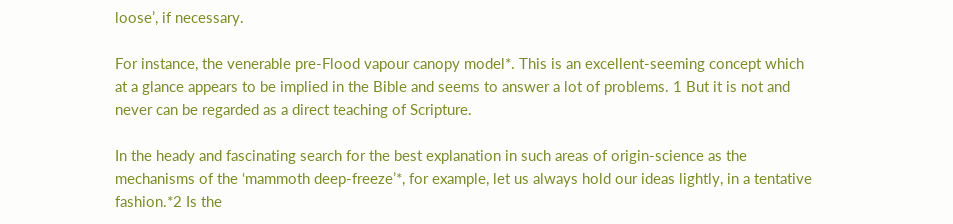loose’, if necessary.

For instance, the venerable pre-Flood vapour canopy model*. This is an excellent-seeming concept which at a glance appears to be implied in the Bible and seems to answer a lot of problems. 1 But it is not and never can be regarded as a direct teaching of Scripture.

In the heady and fascinating search for the best explanation in such areas of origin-science as the mechanisms of the ‘mammoth deep-freeze’*, for example, let us always hold our ideas lightly, in a tentative fashion.*2 Is the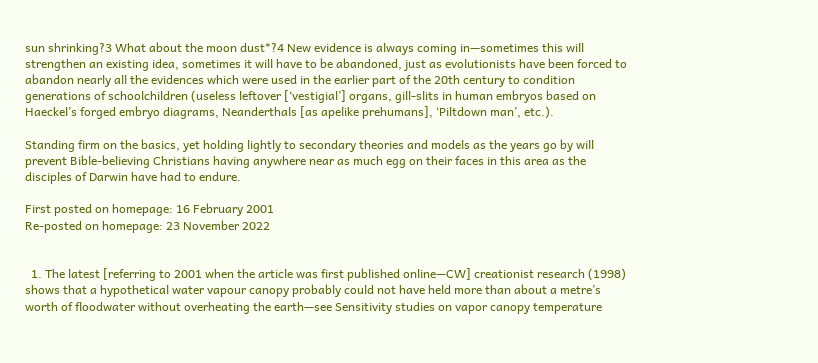sun shrinking?3 What about the moon dust*?4 New evidence is always coming in—sometimes this will strengthen an existing idea, sometimes it will have to be abandoned, just as evolutionists have been forced to abandon nearly all the evidences which were used in the earlier part of the 20th century to condition generations of schoolchildren (useless leftover [‘vestigial’] organs, gill-slits in human embryos based on Haeckel’s forged embryo diagrams, Neanderthals [as apelike prehumans], ‘Piltdown man’, etc.).

Standing firm on the basics, yet holding lightly to secondary theories and models as the years go by will prevent Bible-believing Christians having anywhere near as much egg on their faces in this area as the disciples of Darwin have had to endure.

First posted on homepage: 16 February 2001
Re-posted on homepage: 23 November 2022


  1. The latest [referring to 2001 when the article was first published online—CW] creationist research (1998) shows that a hypothetical water vapour canopy probably could not have held more than about a metre’s worth of floodwater without overheating the earth—see Sensitivity studies on vapor canopy temperature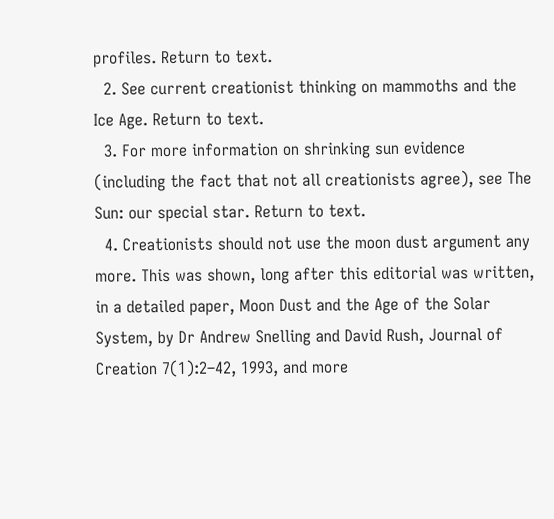profiles. Return to text.
  2. See current creationist thinking on mammoths and the Ice Age. Return to text.
  3. For more information on shrinking sun evidence (including the fact that not all creationists agree), see The Sun: our special star. Return to text.
  4. Creationists should not use the moon dust argument any more. This was shown, long after this editorial was written, in a detailed paper, Moon Dust and the Age of the Solar System, by Dr Andrew Snelling and David Rush, Journal of Creation 7(1):2–42, 1993, and more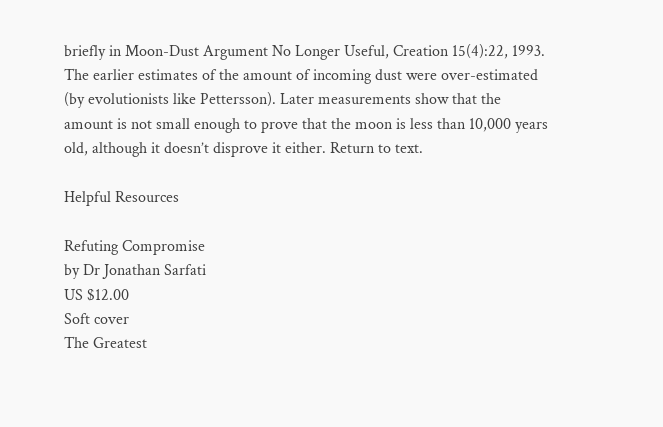briefly in Moon-Dust Argument No Longer Useful, Creation 15(4):22, 1993. The earlier estimates of the amount of incoming dust were over-estimated (by evolutionists like Pettersson). Later measurements show that the amount is not small enough to prove that the moon is less than 10,000 years old, although it doesn’t disprove it either. Return to text.

Helpful Resources

Refuting Compromise
by Dr Jonathan Sarfati
US $12.00
Soft cover
The Greatest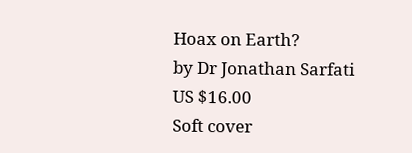Hoax on Earth?
by Dr Jonathan Sarfati
US $16.00
Soft cover